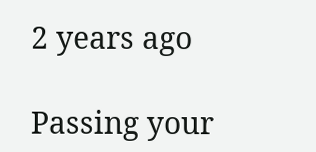2 years ago

Passing your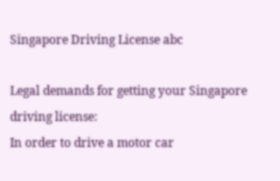Singapore Driving License abc

Legal demands for getting your Singapore driving license:
In order to drive a motor car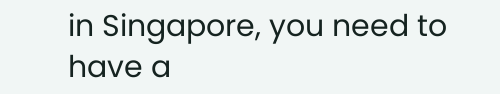in Singapore, you need to have a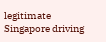legitimate Singapore driving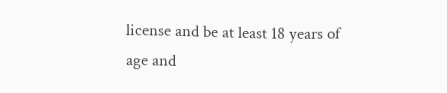license and be at least 18 years of age and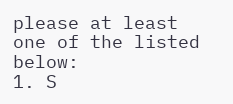please at least one of the listed below:
1. S